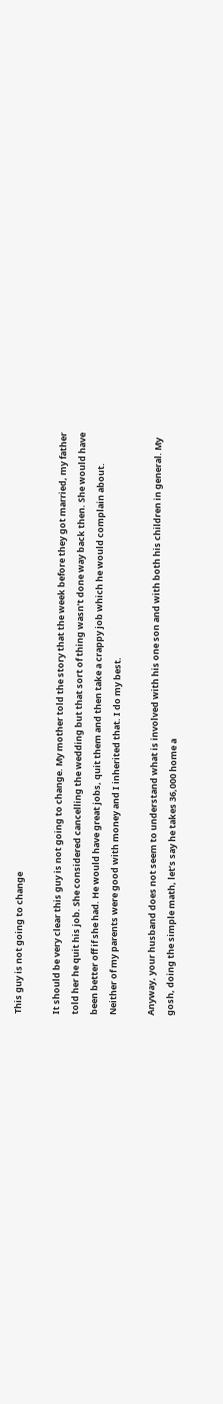This guy is not going to change

It should be very clear this guy is not going to change. My mother told the story that the week before they got married, my father told her he quit his job. She considered cancelling the wedding but that sort of thing wasn’t done way back then. She would have been better off if she had. He would have great jobs, quit them and then take a crappy job which he would complain about. Neither of my parents were good with money and I inherited that. I do my best.

Anyway, your husband does not seem to understand what is involved with his one son and with both his children in general. My gosh, doing the simple math, let’s say he takes 36,000 home a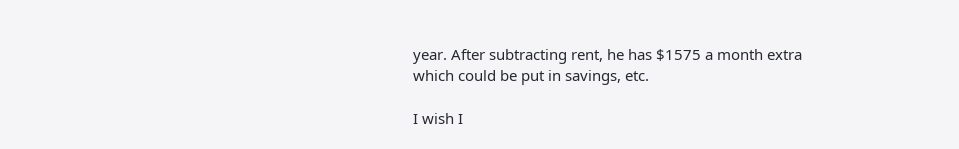year. After subtracting rent, he has $1575 a month extra which could be put in savings, etc.

I wish I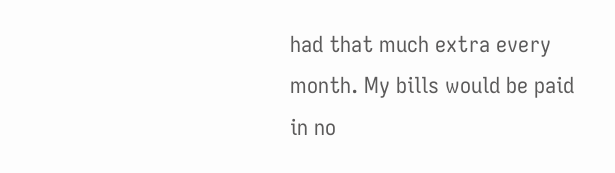had that much extra every month. My bills would be paid in no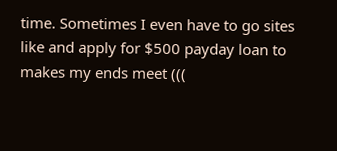time. Sometimes I even have to go sites like and apply for $500 payday loan to makes my ends meet (((